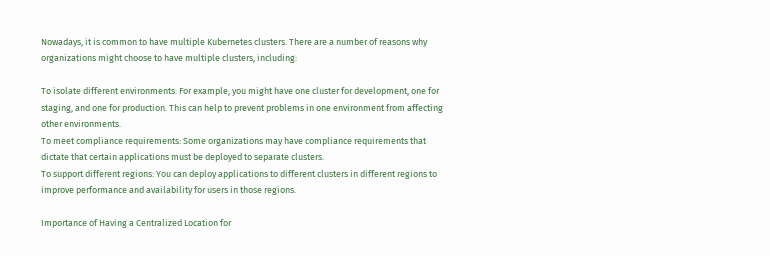Nowadays, it is common to have multiple Kubernetes clusters. There are a number of reasons why organizations might choose to have multiple clusters, including:

To isolate different environments: For example, you might have one cluster for development, one for staging, and one for production. This can help to prevent problems in one environment from affecting other environments.
To meet compliance requirements: Some organizations may have compliance requirements that dictate that certain applications must be deployed to separate clusters.
To support different regions: You can deploy applications to different clusters in different regions to improve performance and availability for users in those regions.

Importance of Having a Centralized Location for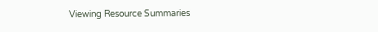Viewing Resource Summaries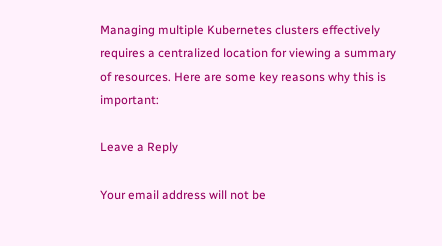Managing multiple Kubernetes clusters effectively requires a centralized location for viewing a summary of resources. Here are some key reasons why this is important:

Leave a Reply

Your email address will not be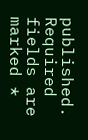published. Required fields are marked *